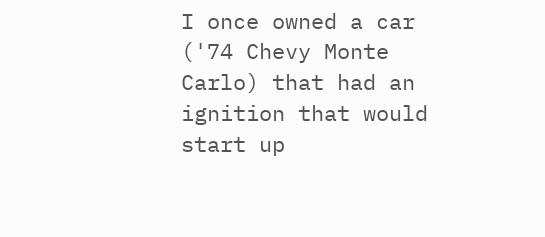I once owned a car ('74 Chevy Monte Carlo) that had an ignition that would start up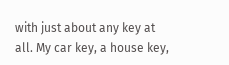with just about any key at all. My car key, a house key,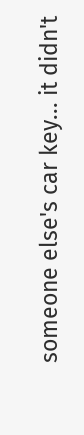someone else's car key... it didn't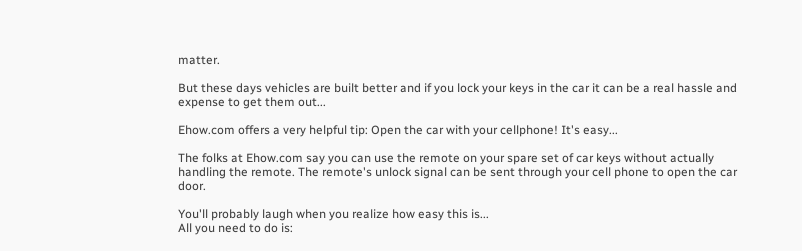matter.

But these days vehicles are built better and if you lock your keys in the car it can be a real hassle and expense to get them out...

Ehow.com offers a very helpful tip: Open the car with your cellphone! It's easy...

The folks at Ehow.com say you can use the remote on your spare set of car keys without actually handling the remote. The remote's unlock signal can be sent through your cell phone to open the car door.

You'll probably laugh when you realize how easy this is...
All you need to do is: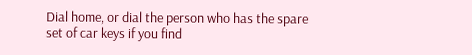Dial home, or dial the person who has the spare set of car keys if you find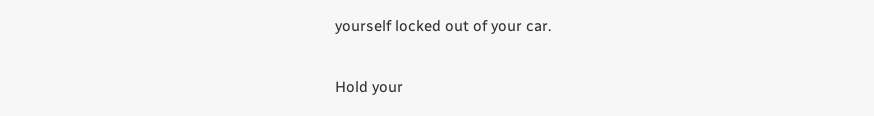yourself locked out of your car.

Hold your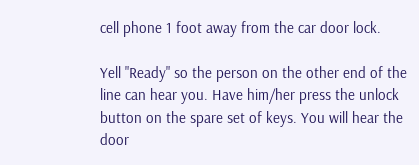cell phone 1 foot away from the car door lock.

Yell "Ready" so the person on the other end of the line can hear you. Have him/her press the unlock button on the spare set of keys. You will hear the door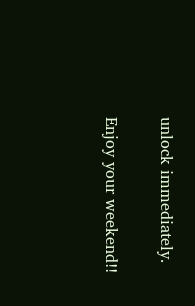unlock immediately.

Enjoy your weekend!!